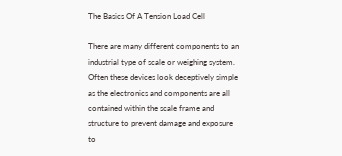The Basics Of A Tension Load Cell

There are many different components to an industrial type of scale or weighing system. Often these devices look deceptively simple as the electronics and components are all contained within the scale frame and structure to prevent damage and exposure to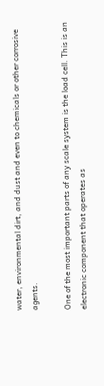water, environmental dirt, and dust and even to chemicals or other corrosive agents.

One of the most important parts of any scale system is the load cell. This is an electronic component that operates as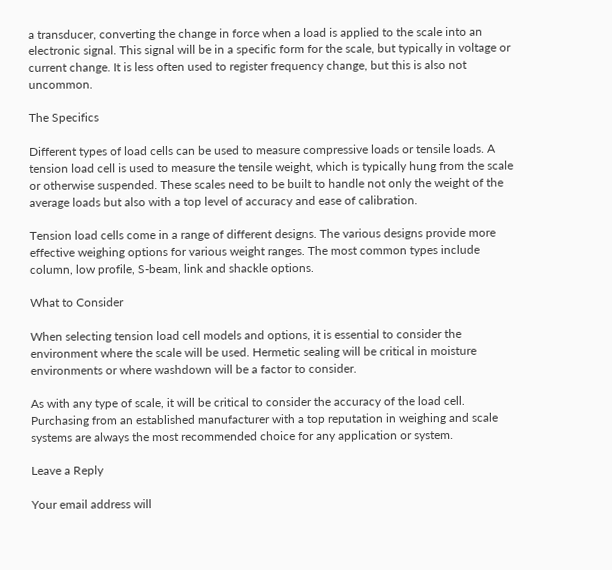a transducer, converting the change in force when a load is applied to the scale into an electronic signal. This signal will be in a specific form for the scale, but typically in voltage or current change. It is less often used to register frequency change, but this is also not uncommon.

The Specifics

Different types of load cells can be used to measure compressive loads or tensile loads. A tension load cell is used to measure the tensile weight, which is typically hung from the scale or otherwise suspended. These scales need to be built to handle not only the weight of the average loads but also with a top level of accuracy and ease of calibration.

Tension load cells come in a range of different designs. The various designs provide more effective weighing options for various weight ranges. The most common types include column, low profile, S-beam, link and shackle options.

What to Consider

When selecting tension load cell models and options, it is essential to consider the environment where the scale will be used. Hermetic sealing will be critical in moisture environments or where washdown will be a factor to consider.

As with any type of scale, it will be critical to consider the accuracy of the load cell. Purchasing from an established manufacturer with a top reputation in weighing and scale systems are always the most recommended choice for any application or system.

Leave a Reply

Your email address will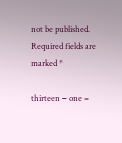not be published. Required fields are marked *

thirteen − one =